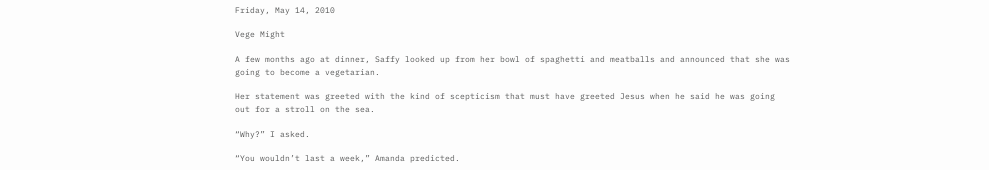Friday, May 14, 2010

Vege Might

A few months ago at dinner, Saffy looked up from her bowl of spaghetti and meatballs and announced that she was going to become a vegetarian.

Her statement was greeted with the kind of scepticism that must have greeted Jesus when he said he was going out for a stroll on the sea.

“Why?” I asked.

“You wouldn’t last a week,” Amanda predicted.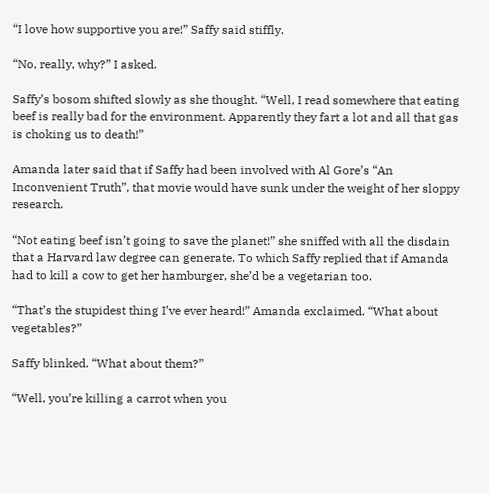“I love how supportive you are!” Saffy said stiffly.

“No, really, why?” I asked.

Saffy’s bosom shifted slowly as she thought. “Well, I read somewhere that eating beef is really bad for the environment. Apparently they fart a lot and all that gas is choking us to death!”

Amanda later said that if Saffy had been involved with Al Gore’s “An Inconvenient Truth”, that movie would have sunk under the weight of her sloppy research.

“Not eating beef isn’t going to save the planet!” she sniffed with all the disdain that a Harvard law degree can generate. To which Saffy replied that if Amanda had to kill a cow to get her hamburger, she’d be a vegetarian too.

“That’s the stupidest thing I’ve ever heard!” Amanda exclaimed. “What about vegetables?”

Saffy blinked. “What about them?”

“Well, you’re killing a carrot when you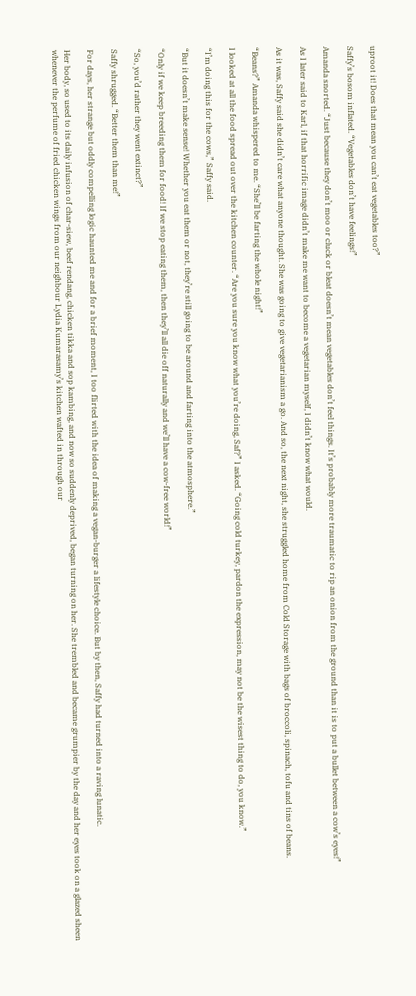uproot it! Does that mean you can’t eat vegetables too?”

Saffy’s bosom inflated. “Vegetables don’t have feelings!”

Amanda snorted. “Just because they don’t moo or cluck or bleat doesn’t mean vegetables don’t feel things. It’s probably more traumatic to rip an onion from the ground than it is to put a bullet between a cow’s eyes!”

As I later said to Karl, if that horrific image didn’t make me want to become a vegetarian myself, I didn’t know what would.

As it was, Saffy said she didn’t care what anyone thought. She was going to give vegetarianism a go. And so, the next night, she struggled home from Cold Storage with bags of broccoli, spinach, tofu and tins of beans.

“Beans?” Amanda whispered to me. “She’ll be farting the whole night!”

I looked at all the food spread out over the kitchen counter. “Are you sure you know what you’re doing, Saf?” I asked. “Going cold turkey, pardon the expression, may not be the wisest thing to do, you know.”

“I’m doing this for the cows,” Saffy said.

“But it doesn’t make sense! Whether you eat them or not, they’re still going to be around and farting into the atmosphere.”

“Only if we keep breeding them for food! If we stop eating them, then they’ll all die off naturally and we’ll have a cow-free world!”

“So, you’d rather they went extinct?”

Saffy shrugged. “Better them than me!”

For days, her strange but oddly compelling logic haunted me and for a brief moment, I too flirted with the idea of making a vegan-burger a lifestyle choice. But by then, Saffy had turned into a raving lunatic.

Her body, so used to its daily infusion of char-siew, beef rendang, chicken tikka and sop kambing, and now so suddenly deprived, began turning on her. She trembled and became grumpier by the day and her eyes took on a glazed sheen whenever the perfume of fried chicken wings from our neighbour Lydia Kumarasamy’s kitchen wafted in through our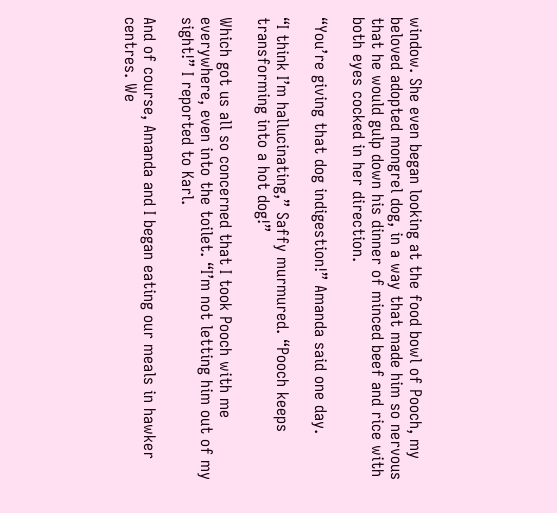window. She even began looking at the food bowl of Pooch, my beloved adopted mongrel dog, in a way that made him so nervous that he would gulp down his dinner of minced beef and rice with both eyes cocked in her direction.

“You’re giving that dog indigestion!” Amanda said one day.

“I think I’m hallucinating,” Saffy murmured. “Pooch keeps transforming into a hot dog!”

Which got us all so concerned that I took Pooch with me everywhere, even into the toilet. “I’m not letting him out of my sight!” I reported to Karl.

And of course, Amanda and I began eating our meals in hawker centres. We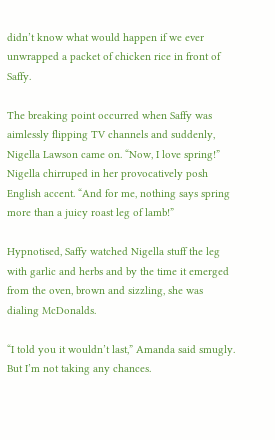didn’t know what would happen if we ever unwrapped a packet of chicken rice in front of Saffy.

The breaking point occurred when Saffy was aimlessly flipping TV channels and suddenly, Nigella Lawson came on. “Now, I love spring!” Nigella chirruped in her provocatively posh English accent. “And for me, nothing says spring more than a juicy roast leg of lamb!”

Hypnotised, Saffy watched Nigella stuff the leg with garlic and herbs and by the time it emerged from the oven, brown and sizzling, she was dialing McDonalds.

“I told you it wouldn’t last,” Amanda said smugly. But I’m not taking any chances.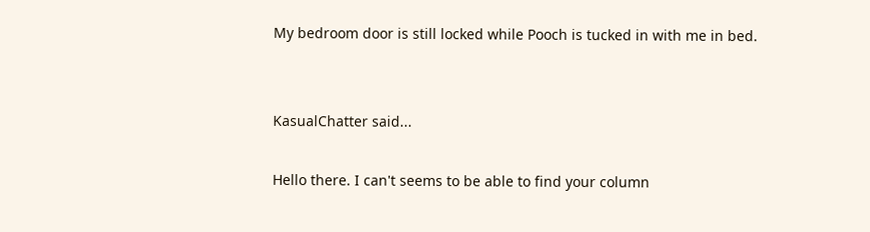My bedroom door is still locked while Pooch is tucked in with me in bed.


KasualChatter said...

Hello there. I can't seems to be able to find your column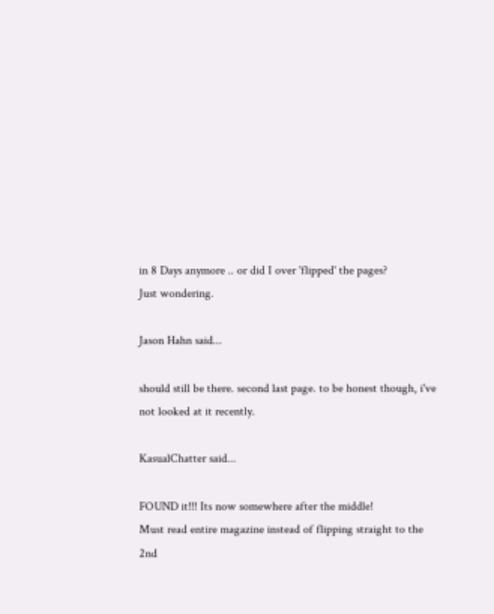in 8 Days anymore .. or did I over 'flipped' the pages?
Just wondering.

Jason Hahn said...

should still be there. second last page. to be honest though, i've not looked at it recently.

KasualChatter said...

FOUND it!!! Its now somewhere after the middle!
Must read entire magazine instead of flipping straight to the 2nd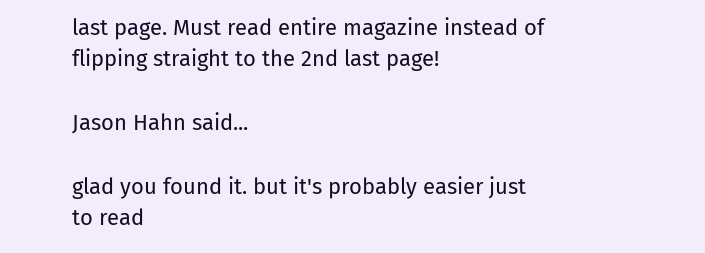last page. Must read entire magazine instead of flipping straight to the 2nd last page!

Jason Hahn said...

glad you found it. but it's probably easier just to read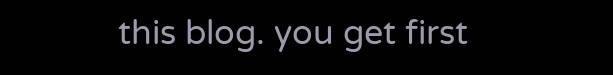this blog. you get first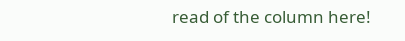read of the column here!